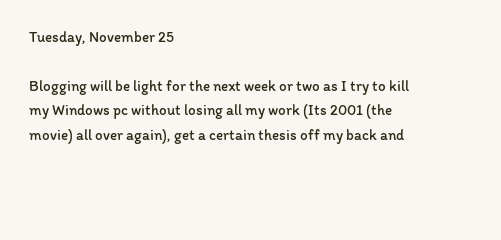Tuesday, November 25

Blogging will be light for the next week or two as I try to kill my Windows pc without losing all my work (Its 2001 (the movie) all over again), get a certain thesis off my back and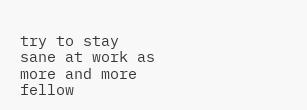try to stay sane at work as more and more fellow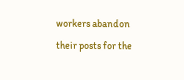workers abandon their posts for the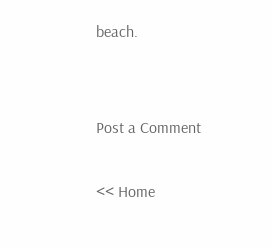beach.


Post a Comment

<< Home